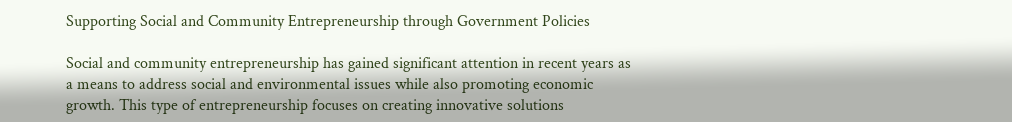Supporting Social and Community Entrepreneurship through Government Policies

Social and community entrepreneurship has gained significant attention in recent years as a means to address social and environmental issues while also promoting economic growth. This type of entrepreneurship focuses on creating innovative solutions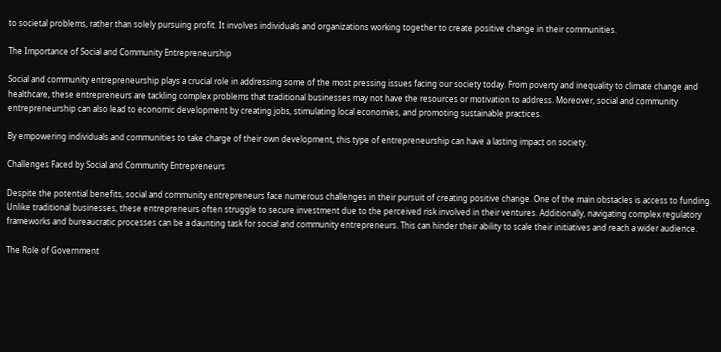to societal problems, rather than solely pursuing profit. It involves individuals and organizations working together to create positive change in their communities.

The Importance of Social and Community Entrepreneurship

Social and community entrepreneurship plays a crucial role in addressing some of the most pressing issues facing our society today. From poverty and inequality to climate change and healthcare, these entrepreneurs are tackling complex problems that traditional businesses may not have the resources or motivation to address. Moreover, social and community entrepreneurship can also lead to economic development by creating jobs, stimulating local economies, and promoting sustainable practices.

By empowering individuals and communities to take charge of their own development, this type of entrepreneurship can have a lasting impact on society.

Challenges Faced by Social and Community Entrepreneurs

Despite the potential benefits, social and community entrepreneurs face numerous challenges in their pursuit of creating positive change. One of the main obstacles is access to funding. Unlike traditional businesses, these entrepreneurs often struggle to secure investment due to the perceived risk involved in their ventures. Additionally, navigating complex regulatory frameworks and bureaucratic processes can be a daunting task for social and community entrepreneurs. This can hinder their ability to scale their initiatives and reach a wider audience.

The Role of Government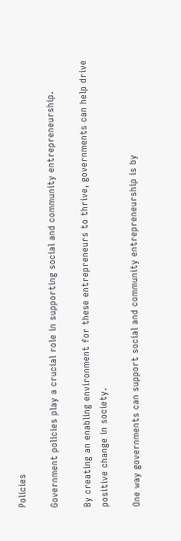Policies

Government policies play a crucial role in supporting social and community entrepreneurship.

By creating an enabling environment for these entrepreneurs to thrive, governments can help drive positive change in society.

One way governments can support social and community entrepreneurship is by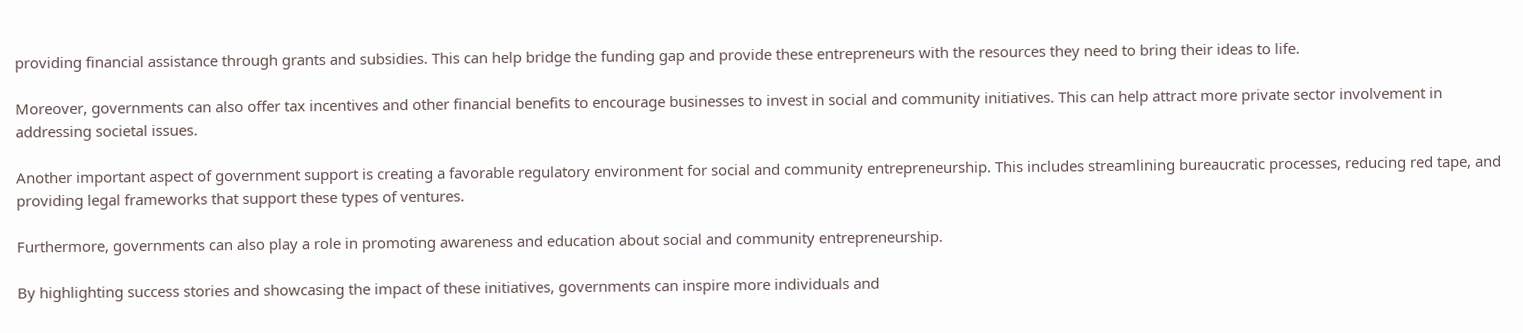providing financial assistance through grants and subsidies. This can help bridge the funding gap and provide these entrepreneurs with the resources they need to bring their ideas to life.

Moreover, governments can also offer tax incentives and other financial benefits to encourage businesses to invest in social and community initiatives. This can help attract more private sector involvement in addressing societal issues.

Another important aspect of government support is creating a favorable regulatory environment for social and community entrepreneurship. This includes streamlining bureaucratic processes, reducing red tape, and providing legal frameworks that support these types of ventures.

Furthermore, governments can also play a role in promoting awareness and education about social and community entrepreneurship.

By highlighting success stories and showcasing the impact of these initiatives, governments can inspire more individuals and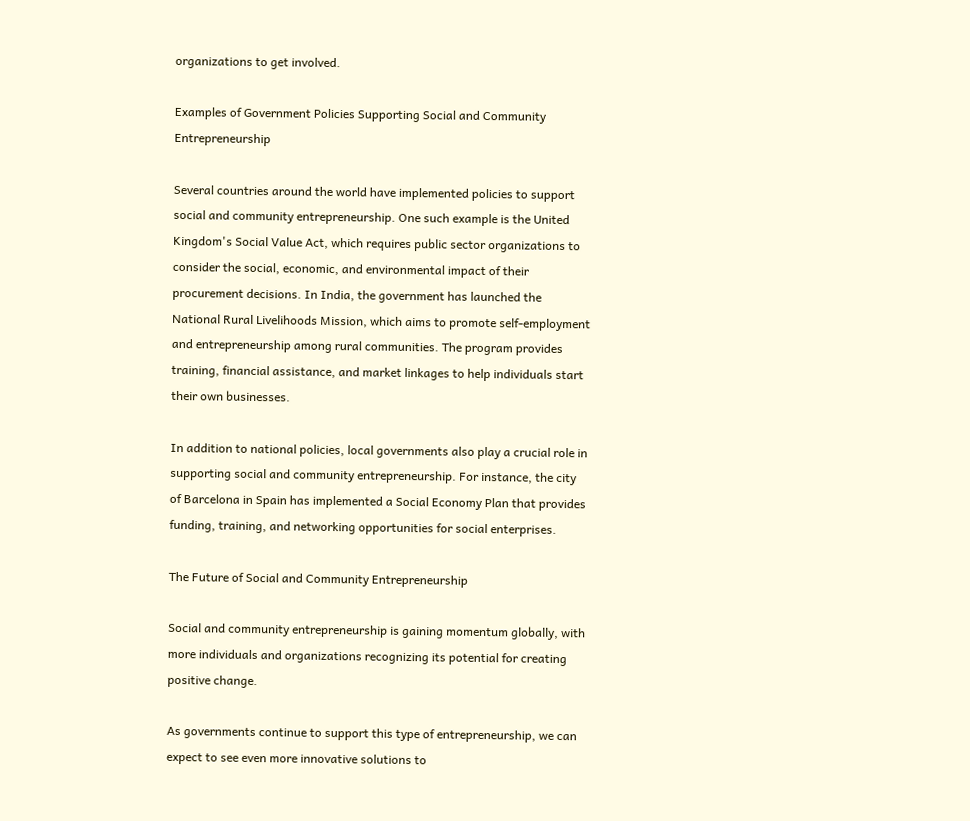organizations to get involved.

Examples of Government Policies Supporting Social and Community Entrepreneurship

Several countries around the world have implemented policies to support social and community entrepreneurship. One such example is the United Kingdom's Social Value Act, which requires public sector organizations to consider the social, economic, and environmental impact of their procurement decisions. In India, the government has launched the National Rural Livelihoods Mission, which aims to promote self-employment and entrepreneurship among rural communities. The program provides training, financial assistance, and market linkages to help individuals start their own businesses.

In addition to national policies, local governments also play a crucial role in supporting social and community entrepreneurship. For instance, the city of Barcelona in Spain has implemented a Social Economy Plan that provides funding, training, and networking opportunities for social enterprises.

The Future of Social and Community Entrepreneurship

Social and community entrepreneurship is gaining momentum globally, with more individuals and organizations recognizing its potential for creating positive change.

As governments continue to support this type of entrepreneurship, we can expect to see even more innovative solutions to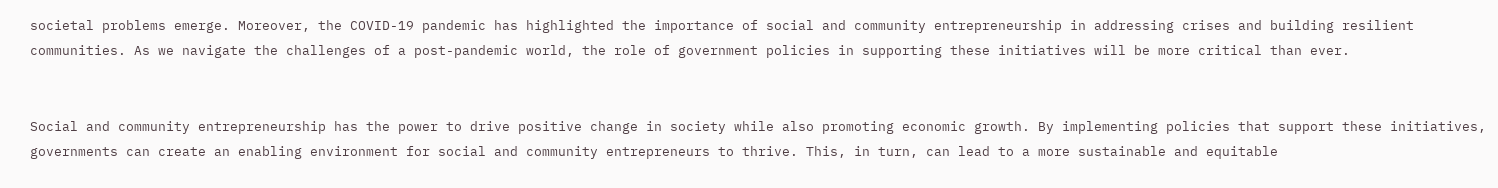societal problems emerge. Moreover, the COVID-19 pandemic has highlighted the importance of social and community entrepreneurship in addressing crises and building resilient communities. As we navigate the challenges of a post-pandemic world, the role of government policies in supporting these initiatives will be more critical than ever.


Social and community entrepreneurship has the power to drive positive change in society while also promoting economic growth. By implementing policies that support these initiatives, governments can create an enabling environment for social and community entrepreneurs to thrive. This, in turn, can lead to a more sustainable and equitable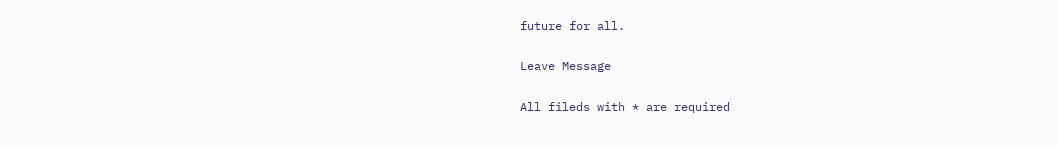future for all.

Leave Message

All fileds with * are required